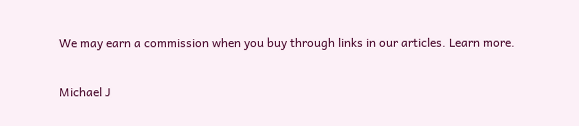We may earn a commission when you buy through links in our articles. Learn more.

Michael J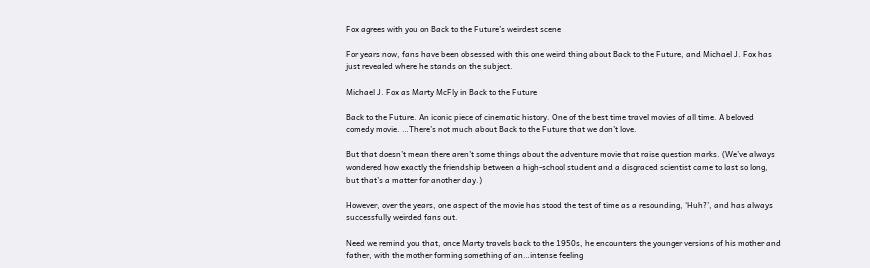Fox agrees with you on Back to the Future’s weirdest scene

For years now, fans have been obsessed with this one weird thing about Back to the Future, and Michael J. Fox has just revealed where he stands on the subject.

Michael J. Fox as Marty McFly in Back to the Future

Back to the Future. An iconic piece of cinematic history. One of the best time travel movies of all time. A beloved comedy movie. …There’s not much about Back to the Future that we don’t love.

But that doesn’t mean there aren’t some things about the adventure movie that raise question marks. (We’ve always wondered how exactly the friendship between a high-school student and a disgraced scientist came to last so long, but that’s a matter for another day.)

However, over the years, one aspect of the movie has stood the test of time as a resounding, ‘Huh?’, and has always successfully weirded fans out.

Need we remind you that, once Marty travels back to the 1950s, he encounters the younger versions of his mother and father, with the mother forming something of an…intense feeling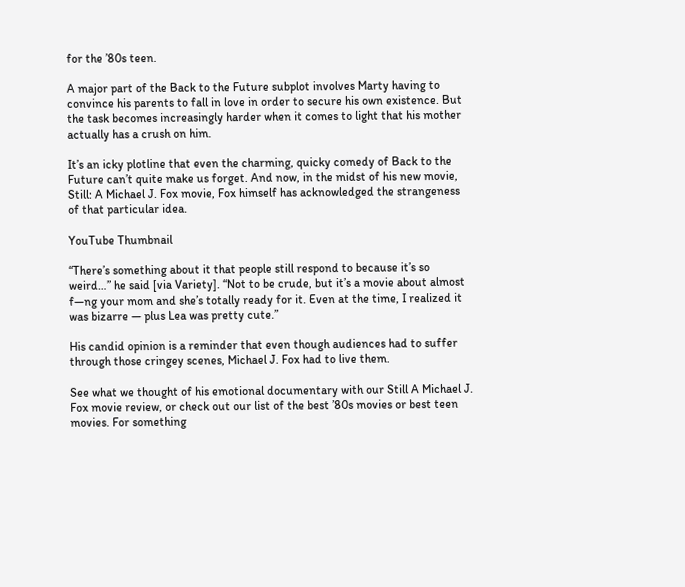for the ’80s teen.

A major part of the Back to the Future subplot involves Marty having to convince his parents to fall in love in order to secure his own existence. But the task becomes increasingly harder when it comes to light that his mother actually has a crush on him.

It’s an icky plotline that even the charming, quicky comedy of Back to the Future can’t quite make us forget. And now, in the midst of his new movie, Still: A Michael J. Fox movie, Fox himself has acknowledged the strangeness of that particular idea.

YouTube Thumbnail

“There’s something about it that people still respond to because it’s so weird…” he said [via Variety]. “Not to be crude, but it’s a movie about almost f—ng your mom and she’s totally ready for it. Even at the time, I realized it was bizarre — plus Lea was pretty cute.”

His candid opinion is a reminder that even though audiences had to suffer through those cringey scenes, Michael J. Fox had to live them.

See what we thought of his emotional documentary with our Still A Michael J. Fox movie review, or check out our list of the best ’80s movies or best teen movies. For something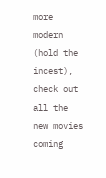more modern (hold the incest), check out all the new movies coming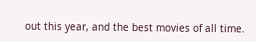out this year, and the best movies of all time.